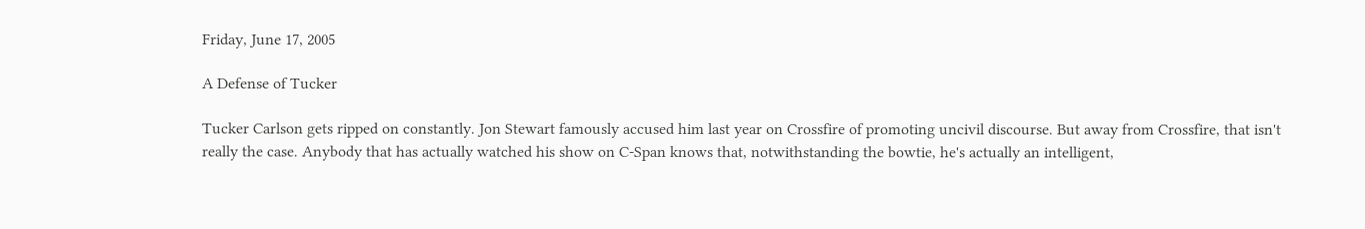Friday, June 17, 2005

A Defense of Tucker

Tucker Carlson gets ripped on constantly. Jon Stewart famously accused him last year on Crossfire of promoting uncivil discourse. But away from Crossfire, that isn't really the case. Anybody that has actually watched his show on C-Span knows that, notwithstanding the bowtie, he's actually an intelligent,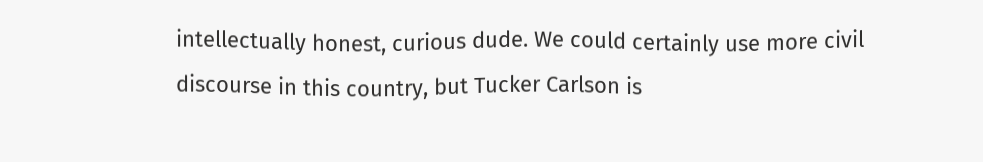intellectually honest, curious dude. We could certainly use more civil discourse in this country, but Tucker Carlson is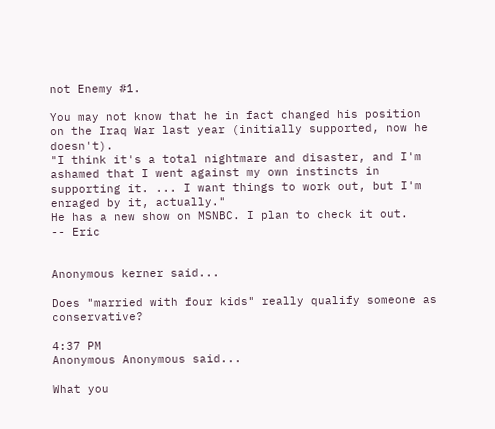not Enemy #1.

You may not know that he in fact changed his position on the Iraq War last year (initially supported, now he doesn't).
"I think it's a total nightmare and disaster, and I'm ashamed that I went against my own instincts in supporting it. ... I want things to work out, but I'm enraged by it, actually."
He has a new show on MSNBC. I plan to check it out.
-- Eric


Anonymous kerner said...

Does "married with four kids" really qualify someone as conservative?

4:37 PM
Anonymous Anonymous said...

What you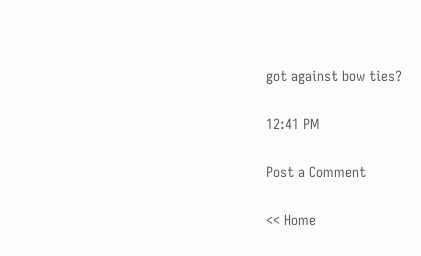got against bow ties?

12:41 PM

Post a Comment

<< Home